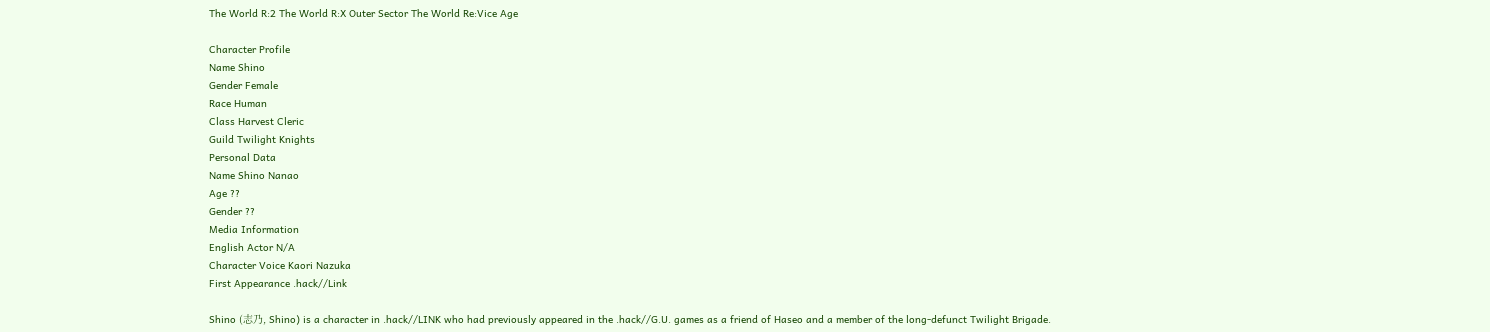The World R:2 The World R:X Outer Sector The World Re:Vice Age

Character Profile
Name Shino
Gender Female
Race Human
Class Harvest Cleric
Guild Twilight Knights
Personal Data
Name Shino Nanao
Age ??
Gender ??
Media Information
English Actor N/A
Character Voice Kaori Nazuka
First Appearance .hack//Link

Shino (志乃, Shino) is a character in .hack//LINK who had previously appeared in the .hack//G.U. games as a friend of Haseo and a member of the long-defunct Twilight Brigade.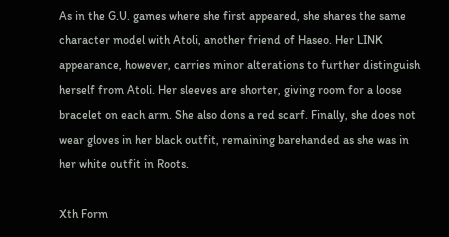As in the G.U. games where she first appeared, she shares the same character model with Atoli, another friend of Haseo. Her LINK appearance, however, carries minor alterations to further distinguish herself from Atoli. Her sleeves are shorter, giving room for a loose bracelet on each arm. She also dons a red scarf. Finally, she does not wear gloves in her black outfit, remaining barehanded as she was in her white outfit in Roots.

Xth Form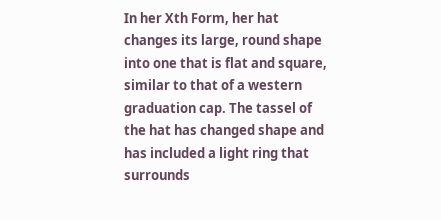In her Xth Form, her hat changes its large, round shape into one that is flat and square, similar to that of a western graduation cap. The tassel of the hat has changed shape and has included a light ring that surrounds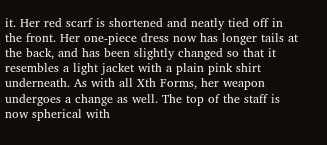it. Her red scarf is shortened and neatly tied off in the front. Her one-piece dress now has longer tails at the back, and has been slightly changed so that it resembles a light jacket with a plain pink shirt underneath. As with all Xth Forms, her weapon undergoes a change as well. The top of the staff is now spherical with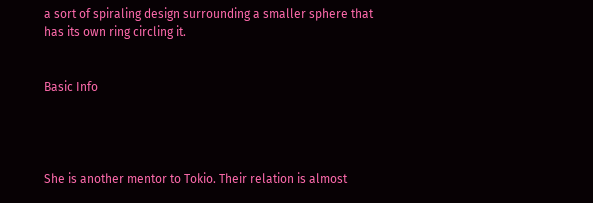a sort of spiraling design surrounding a smaller sphere that has its own ring circling it.


Basic Info




She is another mentor to Tokio. Their relation is almost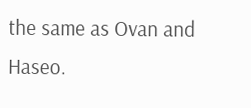the same as Ovan and Haseo.